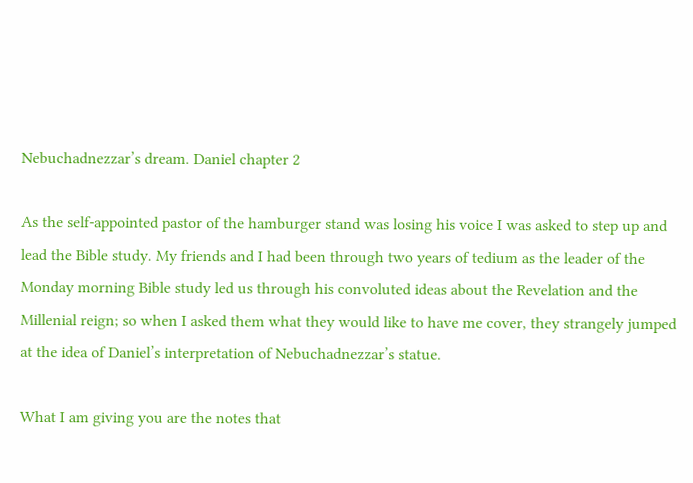Nebuchadnezzar’s dream. Daniel chapter 2

As the self-appointed pastor of the hamburger stand was losing his voice I was asked to step up and lead the Bible study. My friends and I had been through two years of tedium as the leader of the Monday morning Bible study led us through his convoluted ideas about the Revelation and the Millenial reign; so when I asked them what they would like to have me cover, they strangely jumped at the idea of Daniel’s interpretation of Nebuchadnezzar’s statue.

What I am giving you are the notes that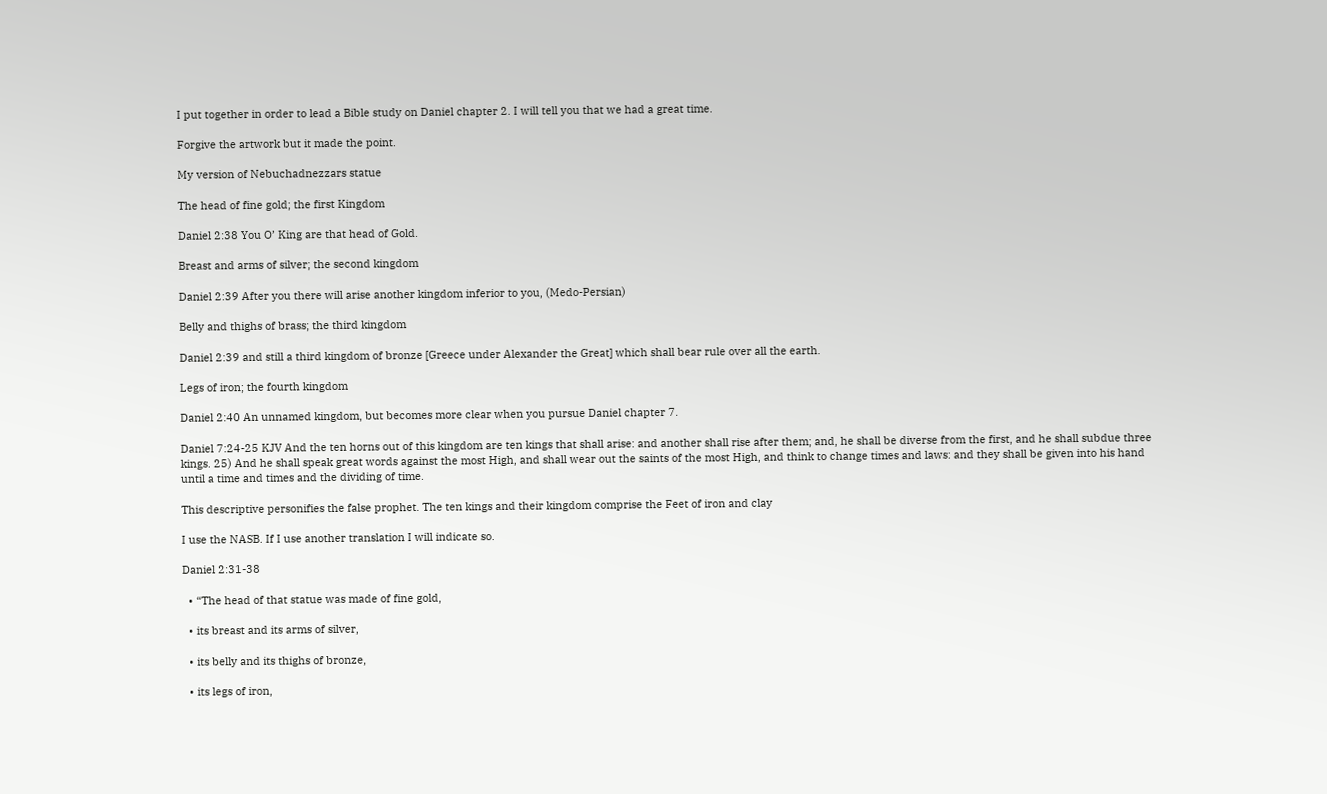I put together in order to lead a Bible study on Daniel chapter 2. I will tell you that we had a great time.

Forgive the artwork but it made the point.

My version of Nebuchadnezzars statue

The head of fine gold; the first Kingdom

Daniel 2:38 You O’ King are that head of Gold.

Breast and arms of silver; the second kingdom

Daniel 2:39 After you there will arise another kingdom inferior to you, (Medo-Persian)

Belly and thighs of brass; the third kingdom

Daniel 2:39 and still a third kingdom of bronze [Greece under Alexander the Great] which shall bear rule over all the earth.

Legs of iron; the fourth kingdom

Daniel 2:40 An unnamed kingdom, but becomes more clear when you pursue Daniel chapter 7.

Daniel 7:24-25 KJV And the ten horns out of this kingdom are ten kings that shall arise: and another shall rise after them; and, he shall be diverse from the first, and he shall subdue three kings. 25) And he shall speak great words against the most High, and shall wear out the saints of the most High, and think to change times and laws: and they shall be given into his hand until a time and times and the dividing of time.

This descriptive personifies the false prophet. The ten kings and their kingdom comprise the Feet of iron and clay

I use the NASB. If I use another translation I will indicate so.

Daniel 2:31-38

  • “The head of that statue was made of fine gold,

  • its breast and its arms of silver,

  • its belly and its thighs of bronze,

  • its legs of iron,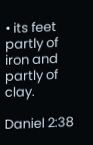• its feet partly of iron and partly of clay.

Daniel 2:38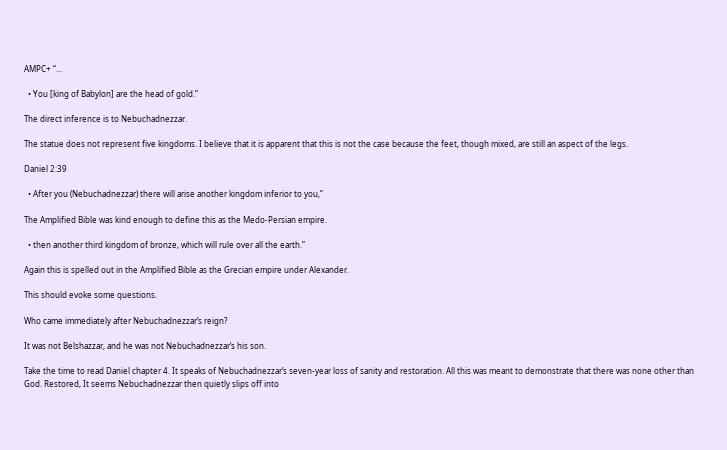AMPC+ “…

  • You [king of Babylon] are the head of gold.”

The direct inference is to Nebuchadnezzar.

The statue does not represent five kingdoms. I believe that it is apparent that this is not the case because the feet, though mixed, are still an aspect of the legs.

Daniel 2:39

  • After you (Nebuchadnezzar) there will arise another kingdom inferior to you,”

The Amplified Bible was kind enough to define this as the Medo-Persian empire.

  • then another third kingdom of bronze, which will rule over all the earth.”

Again this is spelled out in the Amplified Bible as the Grecian empire under Alexander.

This should evoke some questions.

Who came immediately after Nebuchadnezzar’s reign?

It was not Belshazzar, and he was not Nebuchadnezzar’s his son.

Take the time to read Daniel chapter 4. It speaks of Nebuchadnezzar’s seven-year loss of sanity and restoration. All this was meant to demonstrate that there was none other than God. Restored, It seems Nebuchadnezzar then quietly slips off into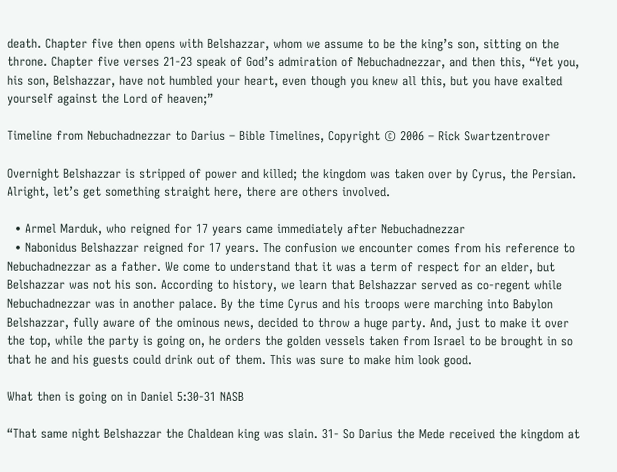death. Chapter five then opens with Belshazzar, whom we assume to be the king’s son, sitting on the throne. Chapter five verses 21-23 speak of God’s admiration of Nebuchadnezzar, and then this, “Yet you, his son, Belshazzar, have not humbled your heart, even though you knew all this, but you have exalted yourself against the Lord of heaven;”

Timeline from Nebuchadnezzar to Darius – Bible Timelines, Copyright © 2006 – Rick Swartzentrover

Overnight Belshazzar is stripped of power and killed; the kingdom was taken over by Cyrus, the Persian. Alright, let’s get something straight here, there are others involved.

  • Armel Marduk, who reigned for 17 years came immediately after Nebuchadnezzar
  • Nabonidus Belshazzar reigned for 17 years. The confusion we encounter comes from his reference to Nebuchadnezzar as a father. We come to understand that it was a term of respect for an elder, but Belshazzar was not his son. According to history, we learn that Belshazzar served as co-regent while Nebuchadnezzar was in another palace. By the time Cyrus and his troops were marching into Babylon Belshazzar, fully aware of the ominous news, decided to throw a huge party. And, just to make it over the top, while the party is going on, he orders the golden vessels taken from Israel to be brought in so that he and his guests could drink out of them. This was sure to make him look good.

What then is going on in Daniel 5:30-31 NASB

“That same night Belshazzar the Chaldean king was slain. 31- So Darius the Mede received the kingdom at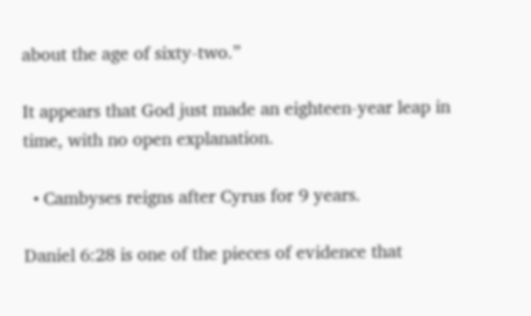about the age of sixty-two.”

It appears that God just made an eighteen-year leap in time, with no open explanation.

  • Cambyses reigns after Cyrus for 9 years.

Daniel 6:28 is one of the pieces of evidence that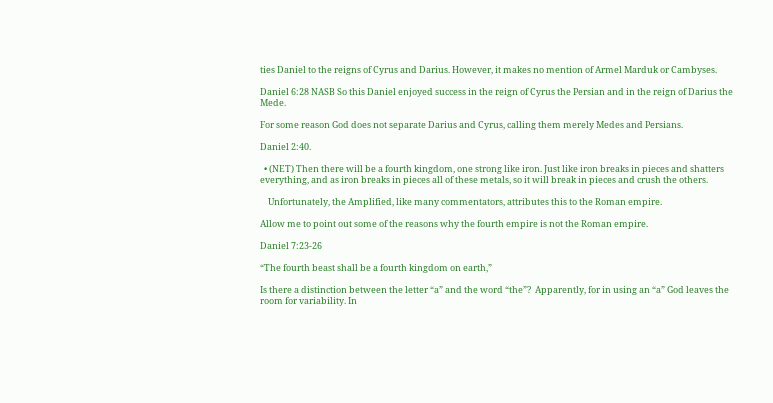ties Daniel to the reigns of Cyrus and Darius. However, it makes no mention of Armel Marduk or Cambyses.

Daniel 6:28 NASB So this Daniel enjoyed success in the reign of Cyrus the Persian and in the reign of Darius the Mede.

For some reason God does not separate Darius and Cyrus, calling them merely Medes and Persians.

Daniel 2:40.

  • (NET) Then there will be a fourth kingdom, one strong like iron. Just like iron breaks in pieces and shatters everything, and as iron breaks in pieces all of these metals, so it will break in pieces and crush the others.

    Unfortunately, the Amplified, like many commentators, attributes this to the Roman empire.

Allow me to point out some of the reasons why the fourth empire is not the Roman empire.

Daniel 7:23-26

“The fourth beast shall be a fourth kingdom on earth,”

Is there a distinction between the letter “a” and the word “the”?  Apparently, for in using an “a” God leaves the room for variability. In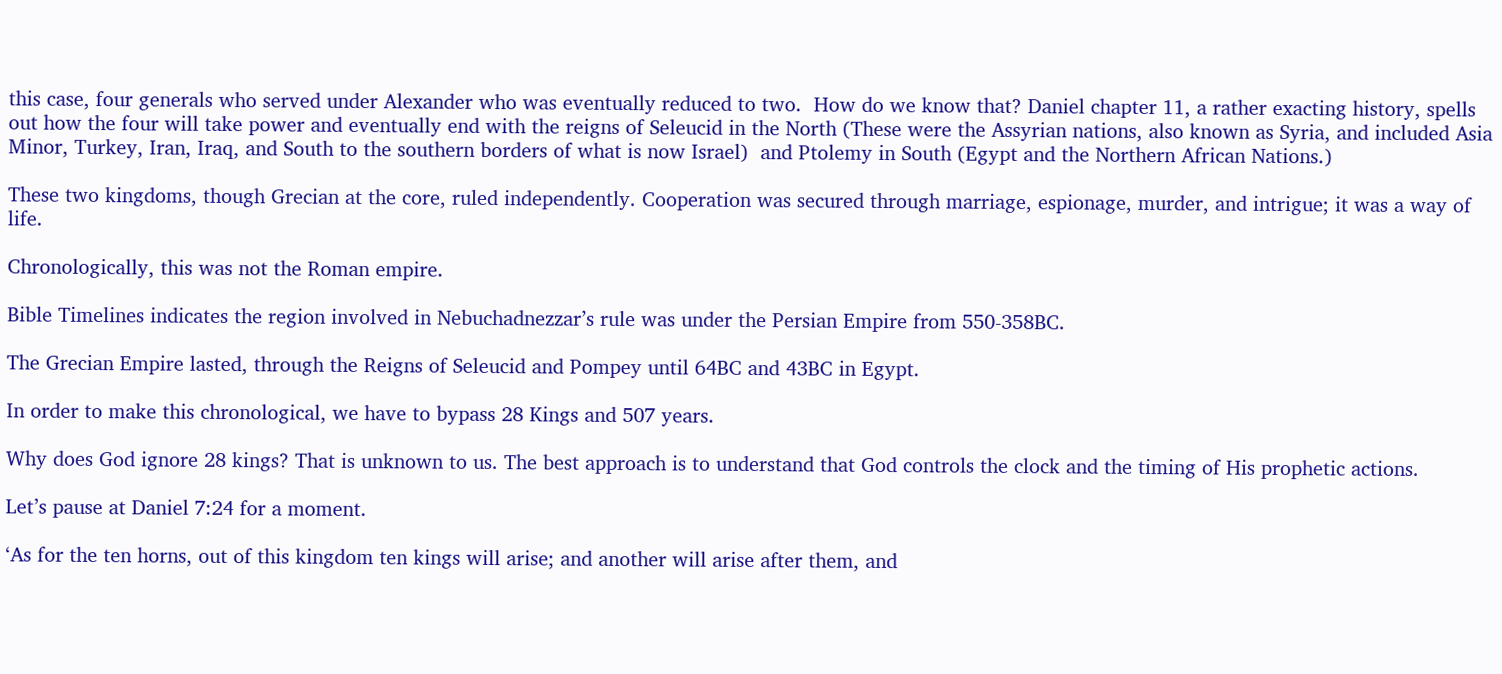this case, four generals who served under Alexander who was eventually reduced to two.  How do we know that? Daniel chapter 11, a rather exacting history, spells out how the four will take power and eventually end with the reigns of Seleucid in the North (These were the Assyrian nations, also known as Syria, and included Asia Minor, Turkey, Iran, Iraq, and South to the southern borders of what is now Israel)  and Ptolemy in South (Egypt and the Northern African Nations.)

These two kingdoms, though Grecian at the core, ruled independently. Cooperation was secured through marriage, espionage, murder, and intrigue; it was a way of life.

Chronologically, this was not the Roman empire.

Bible Timelines indicates the region involved in Nebuchadnezzar’s rule was under the Persian Empire from 550-358BC.

The Grecian Empire lasted, through the Reigns of Seleucid and Pompey until 64BC and 43BC in Egypt.

In order to make this chronological, we have to bypass 28 Kings and 507 years.

Why does God ignore 28 kings? That is unknown to us. The best approach is to understand that God controls the clock and the timing of His prophetic actions.

Let’s pause at Daniel 7:24 for a moment.

‘As for the ten horns, out of this kingdom ten kings will arise; and another will arise after them, and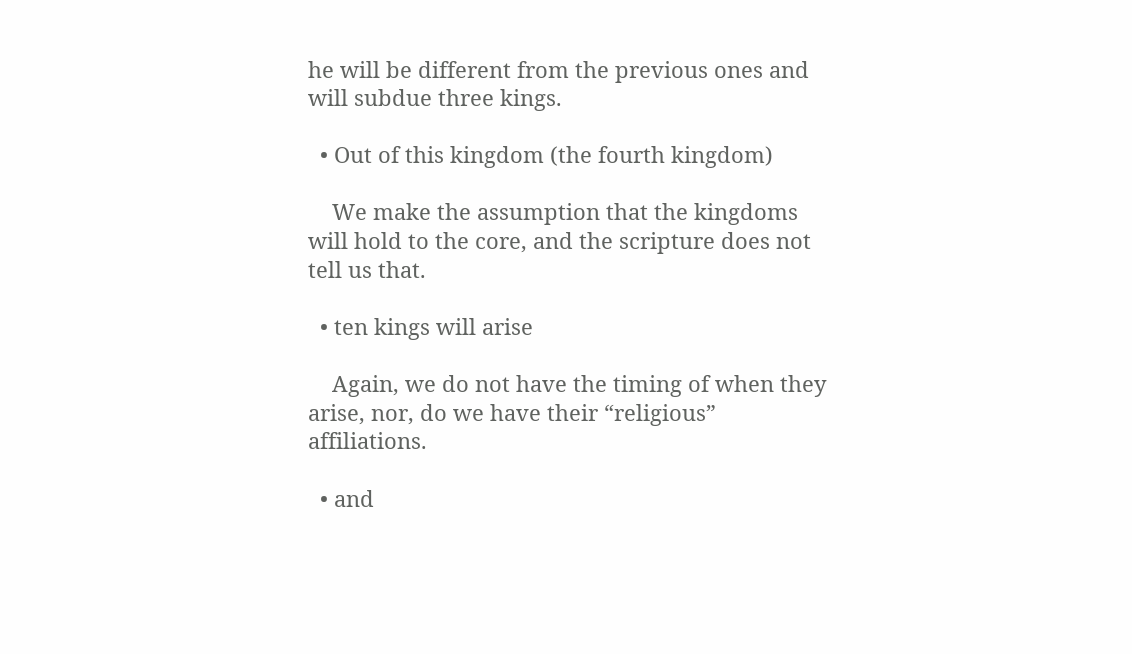he will be different from the previous ones and will subdue three kings.

  • Out of this kingdom (the fourth kingdom)

    We make the assumption that the kingdoms will hold to the core, and the scripture does not tell us that.

  • ten kings will arise

    Again, we do not have the timing of when they arise, nor, do we have their “religious” affiliations.

  • and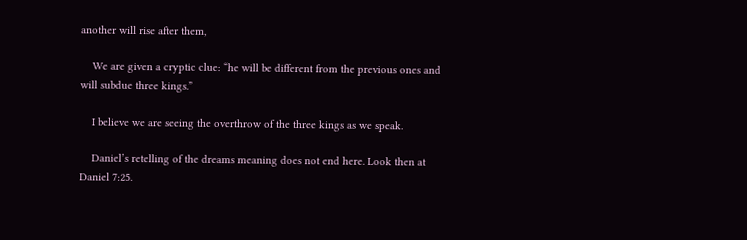another will rise after them,

    We are given a cryptic clue: “he will be different from the previous ones and will subdue three kings.”

    I believe we are seeing the overthrow of the three kings as we speak.

    Daniel’s retelling of the dreams meaning does not end here. Look then at Daniel 7:25.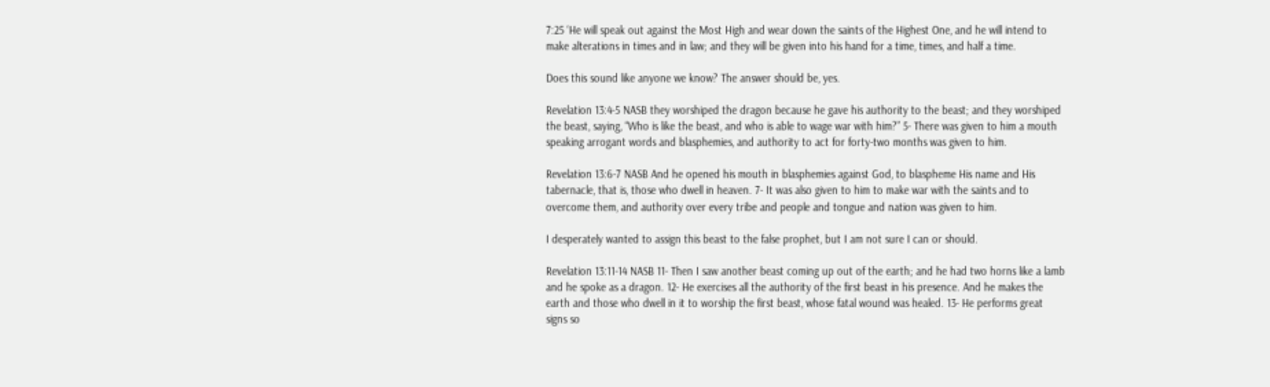7:25 ‘He will speak out against the Most High and wear down the saints of the Highest One, and he will intend to make alterations in times and in law; and they will be given into his hand for a time, times, and half a time.

Does this sound like anyone we know? The answer should be, yes.

Revelation 13:4-5 NASB they worshiped the dragon because he gave his authority to the beast; and they worshiped the beast, saying, “Who is like the beast, and who is able to wage war with him?” 5- There was given to him a mouth speaking arrogant words and blasphemies, and authority to act for forty-two months was given to him.

Revelation 13:6-7 NASB And he opened his mouth in blasphemies against God, to blaspheme His name and His tabernacle, that is, those who dwell in heaven. 7- It was also given to him to make war with the saints and to overcome them, and authority over every tribe and people and tongue and nation was given to him.

I desperately wanted to assign this beast to the false prophet, but I am not sure I can or should.

Revelation 13:11-14 NASB 11- Then I saw another beast coming up out of the earth; and he had two horns like a lamb and he spoke as a dragon. 12- He exercises all the authority of the first beast in his presence. And he makes the earth and those who dwell in it to worship the first beast, whose fatal wound was healed. 13- He performs great signs so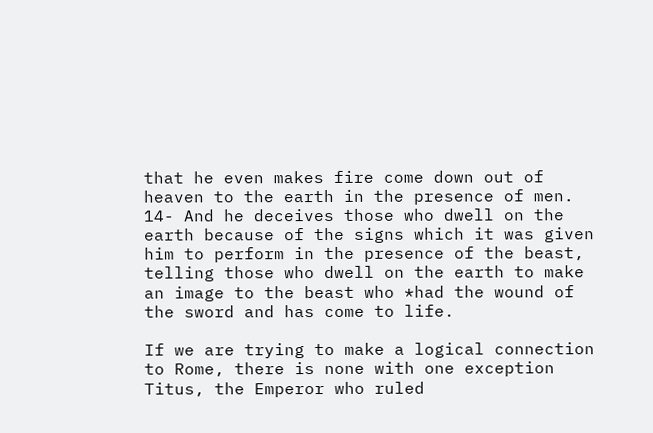that he even makes fire come down out of heaven to the earth in the presence of men. 14- And he deceives those who dwell on the earth because of the signs which it was given him to perform in the presence of the beast, telling those who dwell on the earth to make an image to the beast who *had the wound of the sword and has come to life.

If we are trying to make a logical connection to Rome, there is none with one exception Titus, the Emperor who ruled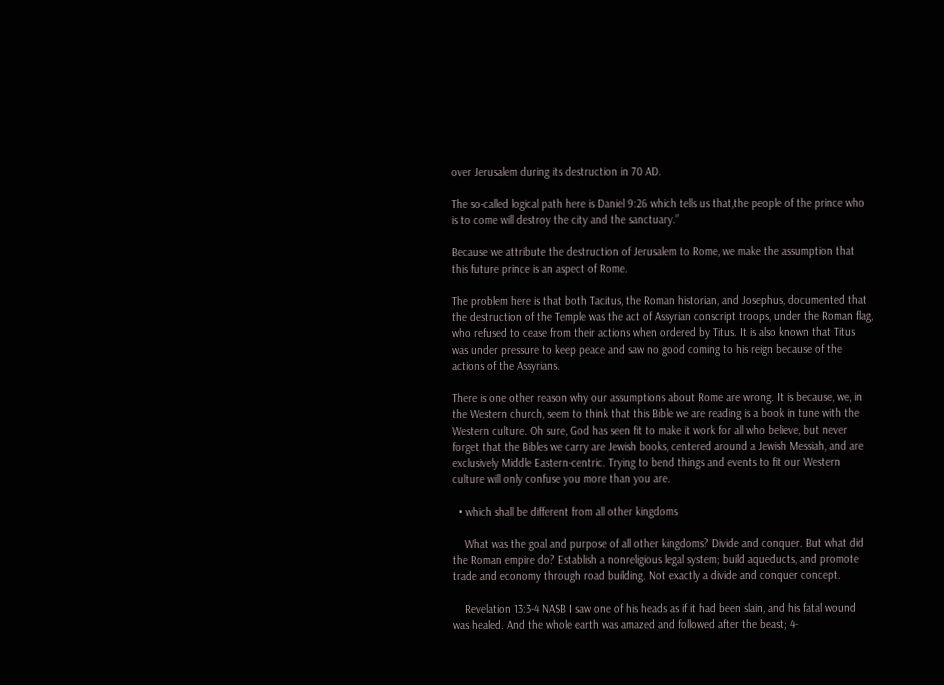over Jerusalem during its destruction in 70 AD.

The so-called logical path here is Daniel 9:26 which tells us that,the people of the prince who is to come will destroy the city and the sanctuary.”

Because we attribute the destruction of Jerusalem to Rome, we make the assumption that this future prince is an aspect of Rome.

The problem here is that both Tacitus, the Roman historian, and Josephus, documented that the destruction of the Temple was the act of Assyrian conscript troops, under the Roman flag, who refused to cease from their actions when ordered by Titus. It is also known that Titus was under pressure to keep peace and saw no good coming to his reign because of the actions of the Assyrians.

There is one other reason why our assumptions about Rome are wrong. It is because, we, in the Western church, seem to think that this Bible we are reading is a book in tune with the Western culture. Oh sure, God has seen fit to make it work for all who believe, but never forget that the Bibles we carry are Jewish books, centered around a Jewish Messiah, and are exclusively Middle Eastern-centric. Trying to bend things and events to fit our Western culture will only confuse you more than you are.

  • which shall be different from all other kingdoms

    What was the goal and purpose of all other kingdoms? Divide and conquer. But what did the Roman empire do? Establish a nonreligious legal system; build aqueducts, and promote trade and economy through road building. Not exactly a divide and conquer concept.

    Revelation 13:3-4 NASB I saw one of his heads as if it had been slain, and his fatal wound was healed. And the whole earth was amazed and followed after the beast; 4-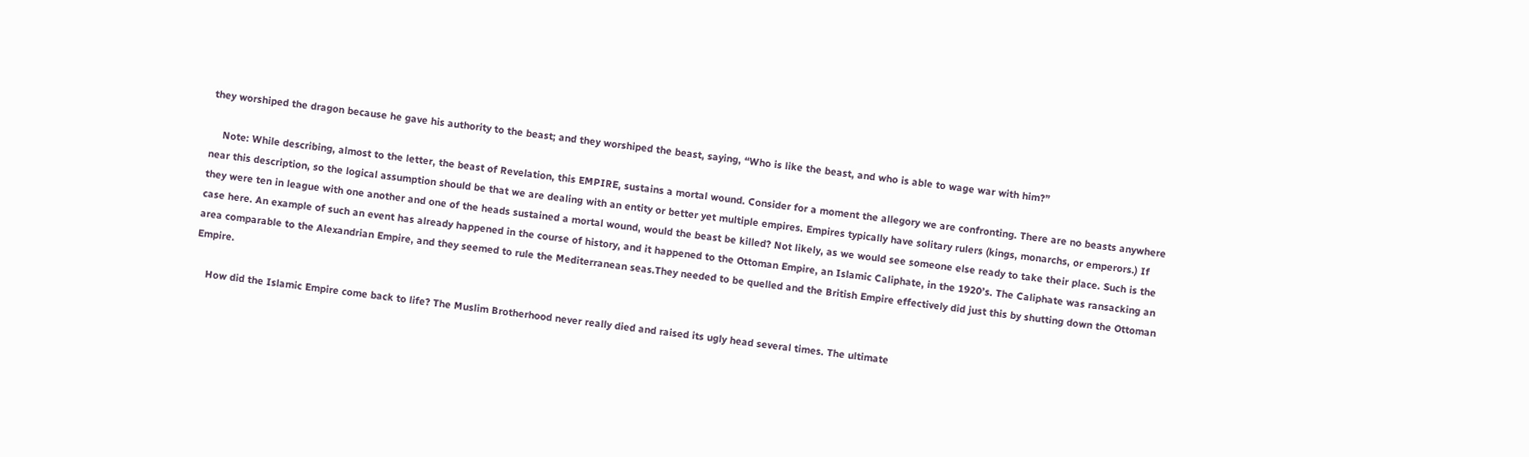they worshiped the dragon because he gave his authority to the beast; and they worshiped the beast, saying, “Who is like the beast, and who is able to wage war with him?”

    Note: While describing, almost to the letter, the beast of Revelation, this EMPIRE, sustains a mortal wound. Consider for a moment the allegory we are confronting. There are no beasts anywhere near this description, so the logical assumption should be that we are dealing with an entity or better yet multiple empires. Empires typically have solitary rulers (kings, monarchs, or emperors.) If they were ten in league with one another and one of the heads sustained a mortal wound, would the beast be killed? Not likely, as we would see someone else ready to take their place. Such is the case here. An example of such an event has already happened in the course of history, and it happened to the Ottoman Empire, an Islamic Caliphate, in the 1920’s. The Caliphate was ransacking an area comparable to the Alexandrian Empire, and they seemed to rule the Mediterranean seas.They needed to be quelled and the British Empire effectively did just this by shutting down the Ottoman Empire.

    How did the Islamic Empire come back to life? The Muslim Brotherhood never really died and raised its ugly head several times. The ultimate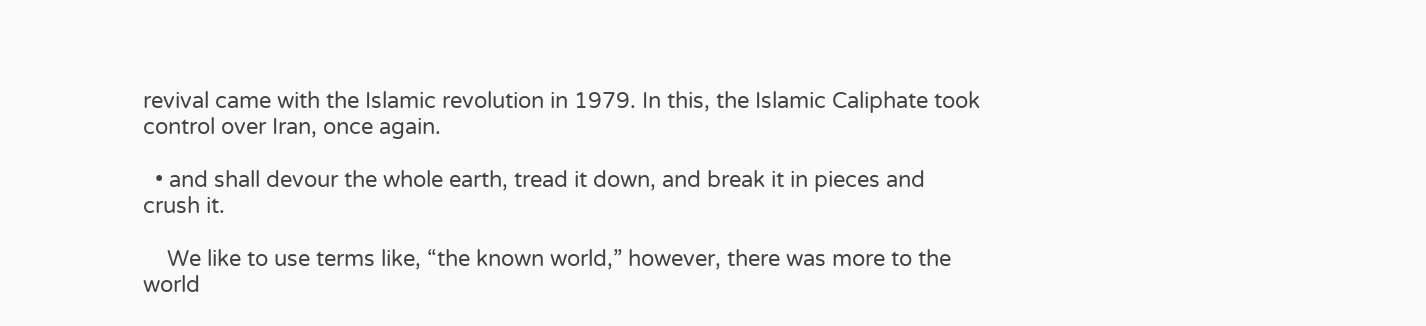revival came with the Islamic revolution in 1979. In this, the Islamic Caliphate took control over Iran, once again.

  • and shall devour the whole earth, tread it down, and break it in pieces and crush it.

    We like to use terms like, “the known world,” however, there was more to the world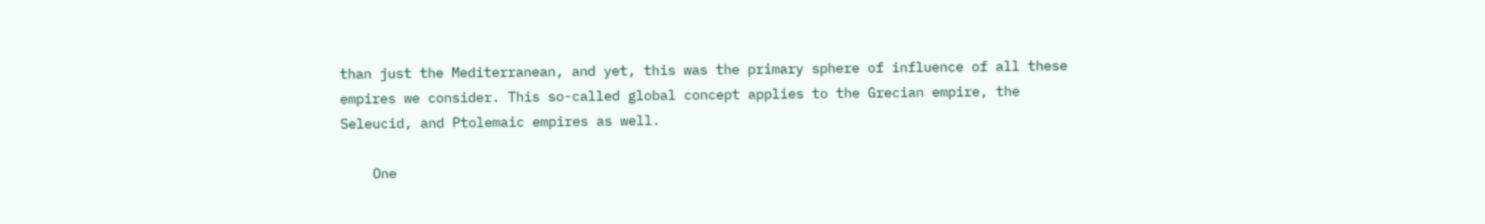than just the Mediterranean, and yet, this was the primary sphere of influence of all these empires we consider. This so-called global concept applies to the Grecian empire, the Seleucid, and Ptolemaic empires as well.

    One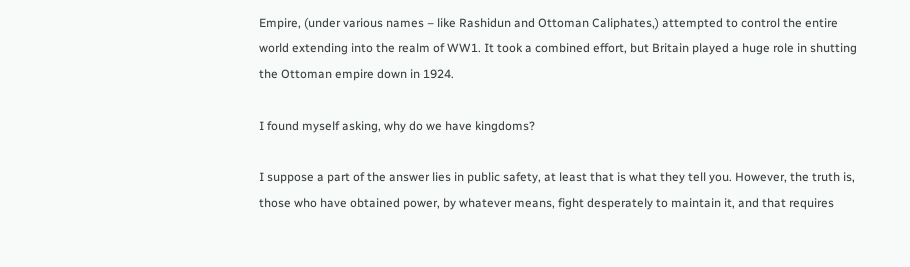Empire, (under various names – like Rashidun and Ottoman Caliphates,) attempted to control the entire world extending into the realm of WW1. It took a combined effort, but Britain played a huge role in shutting the Ottoman empire down in 1924.

I found myself asking, why do we have kingdoms?

I suppose a part of the answer lies in public safety, at least that is what they tell you. However, the truth is, those who have obtained power, by whatever means, fight desperately to maintain it, and that requires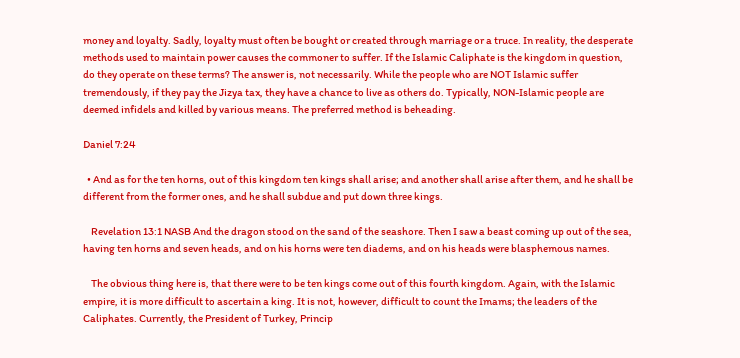money and loyalty. Sadly, loyalty must often be bought or created through marriage or a truce. In reality, the desperate methods used to maintain power causes the commoner to suffer. If the Islamic Caliphate is the kingdom in question, do they operate on these terms? The answer is, not necessarily. While the people who are NOT Islamic suffer tremendously, if they pay the Jizya tax, they have a chance to live as others do. Typically, NON-Islamic people are deemed infidels and killed by various means. The preferred method is beheading.

Daniel 7:24

  • And as for the ten horns, out of this kingdom ten kings shall arise; and another shall arise after them, and he shall be different from the former ones, and he shall subdue and put down three kings.

    Revelation 13:1 NASB And the dragon stood on the sand of the seashore. Then I saw a beast coming up out of the sea, having ten horns and seven heads, and on his horns were ten diadems, and on his heads were blasphemous names.

    The obvious thing here is, that there were to be ten kings come out of this fourth kingdom. Again, with the Islamic empire, it is more difficult to ascertain a king. It is not, however, difficult to count the Imams; the leaders of the Caliphates. Currently, the President of Turkey, Princip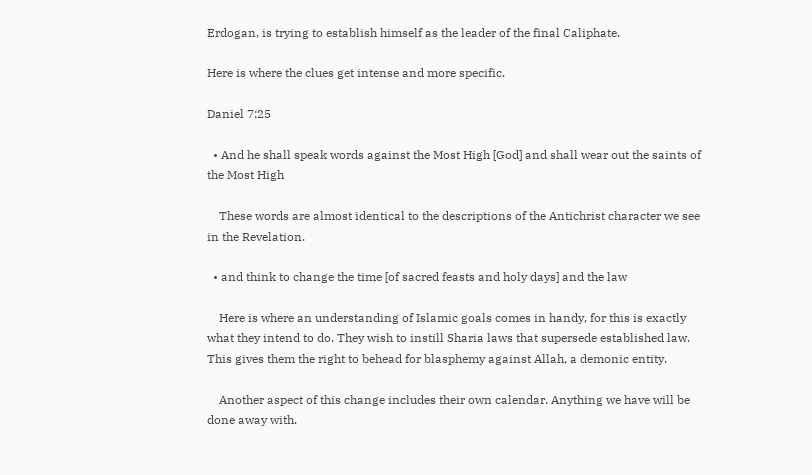Erdogan, is trying to establish himself as the leader of the final Caliphate.

Here is where the clues get intense and more specific.

Daniel 7:25

  • And he shall speak words against the Most High [God] and shall wear out the saints of the Most High

    These words are almost identical to the descriptions of the Antichrist character we see in the Revelation.

  • and think to change the time [of sacred feasts and holy days] and the law

    Here is where an understanding of Islamic goals comes in handy, for this is exactly what they intend to do. They wish to instill Sharia laws that supersede established law. This gives them the right to behead for blasphemy against Allah, a demonic entity.

    Another aspect of this change includes their own calendar. Anything we have will be done away with.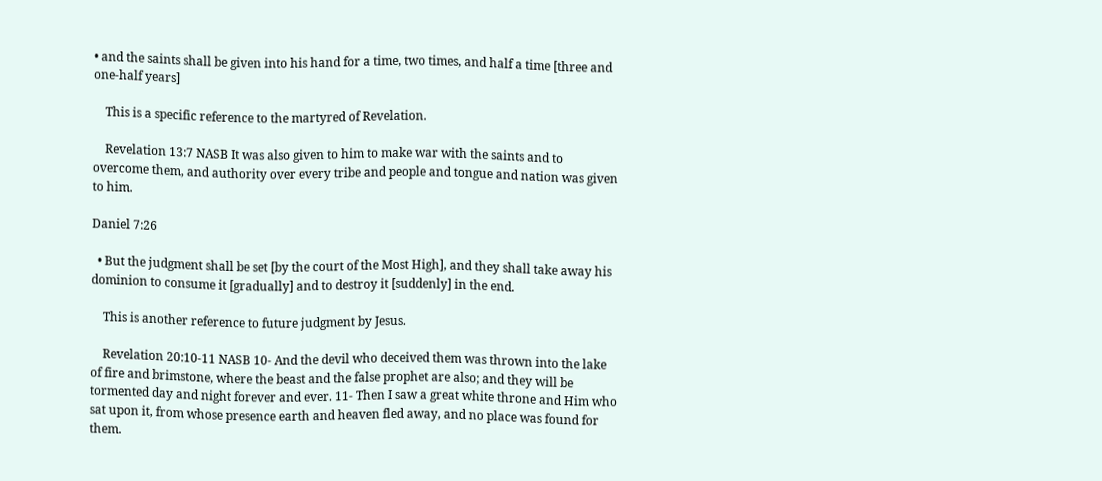• and the saints shall be given into his hand for a time, two times, and half a time [three and one-half years]

    This is a specific reference to the martyred of Revelation.

    Revelation 13:7 NASB It was also given to him to make war with the saints and to overcome them, and authority over every tribe and people and tongue and nation was given to him.

Daniel 7:26

  • But the judgment shall be set [by the court of the Most High], and they shall take away his dominion to consume it [gradually] and to destroy it [suddenly] in the end.

    This is another reference to future judgment by Jesus.

    Revelation 20:10-11 NASB 10- And the devil who deceived them was thrown into the lake of fire and brimstone, where the beast and the false prophet are also; and they will be tormented day and night forever and ever. 11- Then I saw a great white throne and Him who sat upon it, from whose presence earth and heaven fled away, and no place was found for them.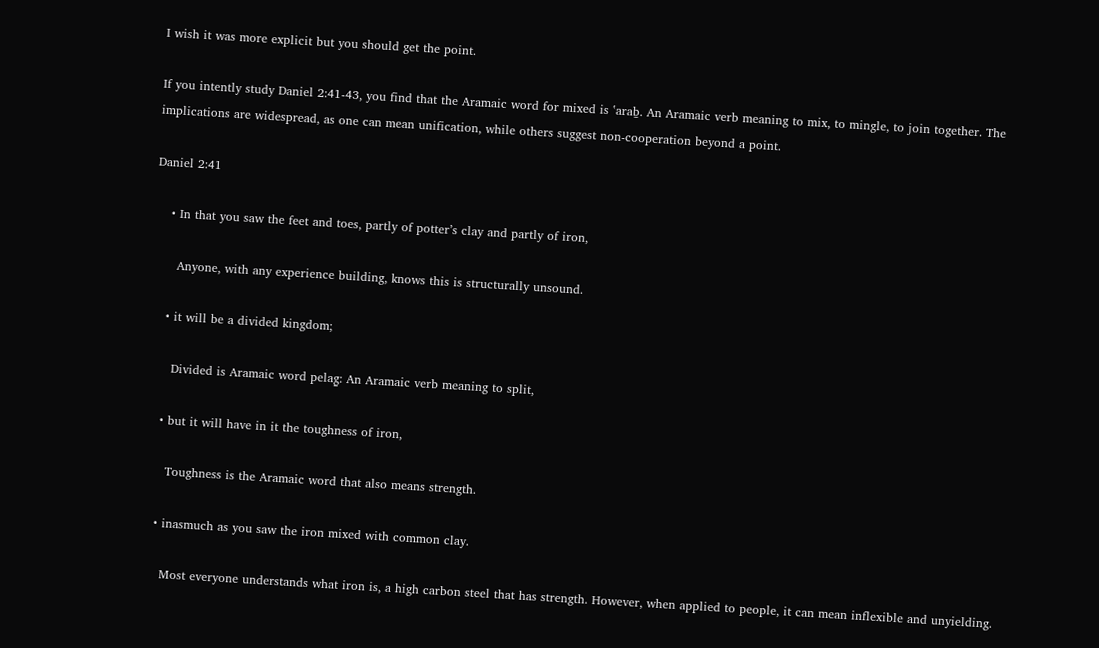I wish it was more explicit but you should get the point.

If you intently study Daniel 2:41-43, you find that the Aramaic word for mixed is ‛araḇ. An Aramaic verb meaning to mix, to mingle, to join together. The implications are widespread, as one can mean unification, while others suggest non-cooperation beyond a point.

Daniel 2:41

    • In that you saw the feet and toes, partly of potter’s clay and partly of iron,

      Anyone, with any experience building, knows this is structurally unsound.

    • it will be a divided kingdom;

      Divided is Aramaic word pelag̱: An Aramaic verb meaning to split,

    • but it will have in it the toughness of iron,

      Toughness is the Aramaic word that also means strength.

    • inasmuch as you saw the iron mixed with common clay.

      Most everyone understands what iron is, a high carbon steel that has strength. However, when applied to people, it can mean inflexible and unyielding.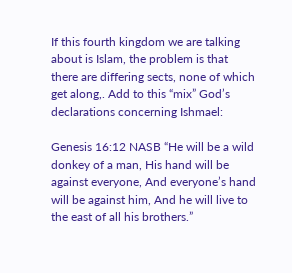If this fourth kingdom we are talking about is Islam, the problem is that there are differing sects, none of which get along,. Add to this “mix” God’s declarations concerning Ishmael:

Genesis 16:12 NASB “He will be a wild donkey of a man, His hand will be against everyone, And everyone’s hand will be against him, And he will live to the east of all his brothers.”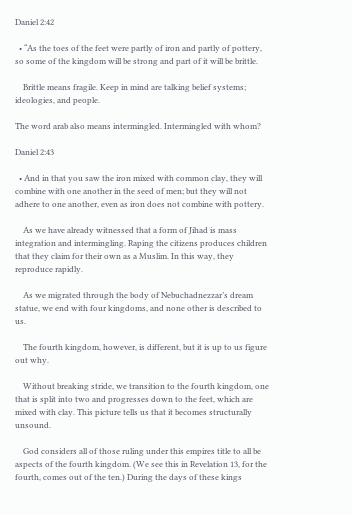Daniel 2:42

  • “As the toes of the feet were partly of iron and partly of pottery, so some of the kingdom will be strong and part of it will be brittle.

    Brittle means fragile. Keep in mind are talking belief systems; ideologies, and people.

The word arab also means intermingled. Intermingled with whom?

Daniel 2:43

  • And in that you saw the iron mixed with common clay, they will combine with one another in the seed of men; but they will not adhere to one another, even as iron does not combine with pottery.

    As we have already witnessed that a form of Jihad is mass integration and intermingling. Raping the citizens produces children that they claim for their own as a Muslim. In this way, they reproduce rapidly.

    As we migrated through the body of Nebuchadnezzar’s dream statue, we end with four kingdoms, and none other is described to us.

    The fourth kingdom, however, is different, but it is up to us figure out why.

    Without breaking stride, we transition to the fourth kingdom, one that is split into two and progresses down to the feet, which are mixed with clay. This picture tells us that it becomes structurally unsound.

    God considers all of those ruling under this empires title to all be aspects of the fourth kingdom. (We see this in Revelation 13, for the fourth, comes out of the ten.) During the days of these kings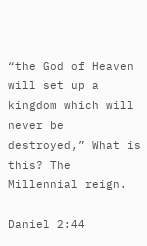“the God of Heaven will set up a kingdom which will never be destroyed,” What is this? The Millennial reign.

Daniel 2:44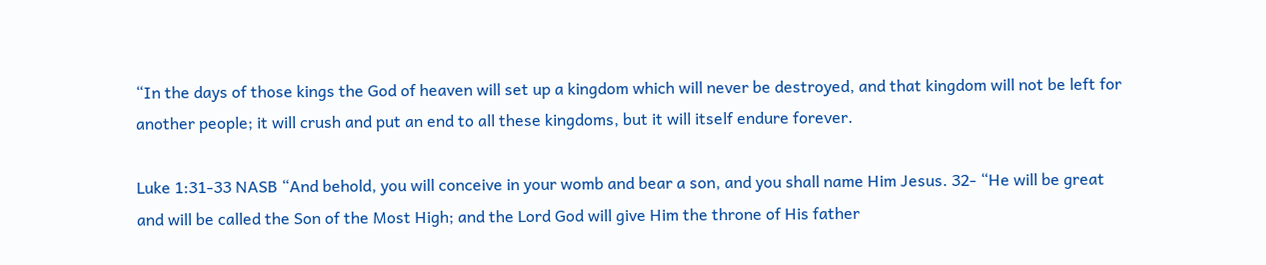“In the days of those kings the God of heaven will set up a kingdom which will never be destroyed, and that kingdom will not be left for another people; it will crush and put an end to all these kingdoms, but it will itself endure forever.

Luke 1:31-33 NASB “And behold, you will conceive in your womb and bear a son, and you shall name Him Jesus. 32- “He will be great and will be called the Son of the Most High; and the Lord God will give Him the throne of His father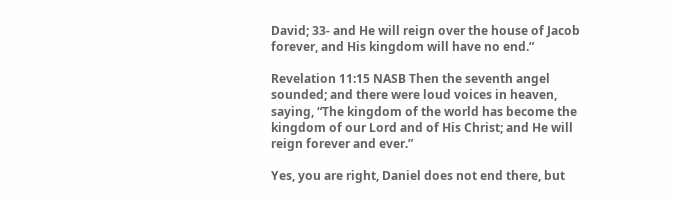David; 33- and He will reign over the house of Jacob forever, and His kingdom will have no end.”

Revelation 11:15 NASB Then the seventh angel sounded; and there were loud voices in heaven, saying, “The kingdom of the world has become the kingdom of our Lord and of His Christ; and He will reign forever and ever.”

Yes, you are right, Daniel does not end there, but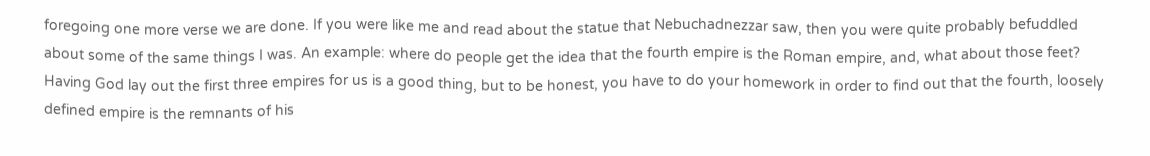foregoing one more verse we are done. If you were like me and read about the statue that Nebuchadnezzar saw, then you were quite probably befuddled about some of the same things I was. An example: where do people get the idea that the fourth empire is the Roman empire, and, what about those feet? Having God lay out the first three empires for us is a good thing, but to be honest, you have to do your homework in order to find out that the fourth, loosely defined empire is the remnants of his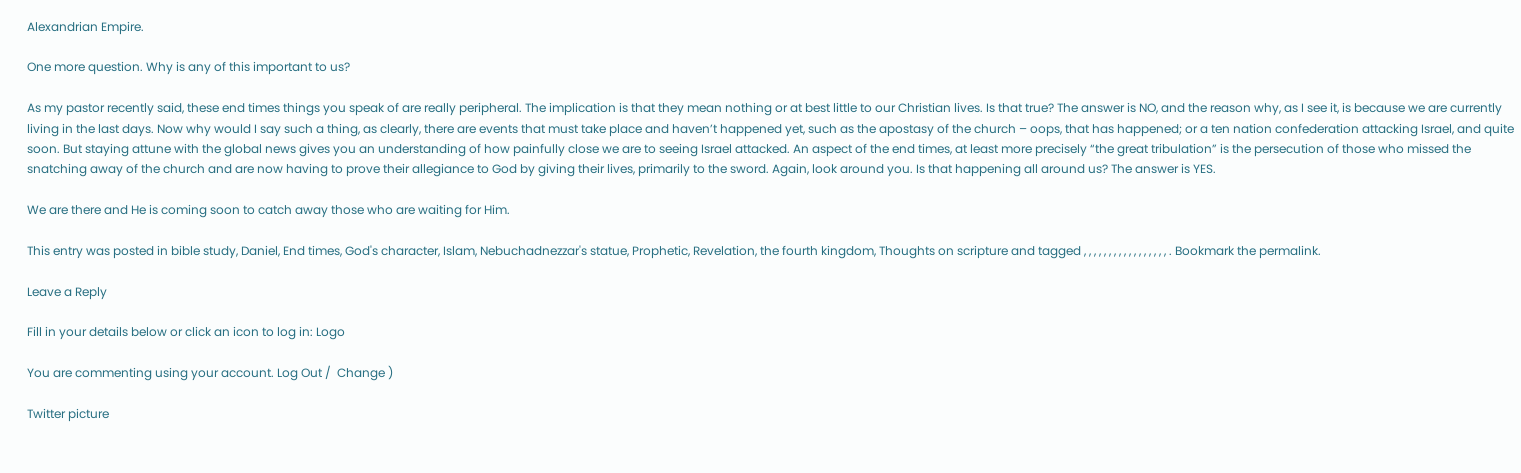Alexandrian Empire.

One more question. Why is any of this important to us?

As my pastor recently said, these end times things you speak of are really peripheral. The implication is that they mean nothing or at best little to our Christian lives. Is that true? The answer is NO, and the reason why, as I see it, is because we are currently living in the last days. Now why would I say such a thing, as clearly, there are events that must take place and haven’t happened yet, such as the apostasy of the church – oops, that has happened; or a ten nation confederation attacking Israel, and quite soon. But staying attune with the global news gives you an understanding of how painfully close we are to seeing Israel attacked. An aspect of the end times, at least more precisely “the great tribulation” is the persecution of those who missed the snatching away of the church and are now having to prove their allegiance to God by giving their lives, primarily to the sword. Again, look around you. Is that happening all around us? The answer is YES.

We are there and He is coming soon to catch away those who are waiting for Him.

This entry was posted in bible study, Daniel, End times, God's character, Islam, Nebuchadnezzar's statue, Prophetic, Revelation, the fourth kingdom, Thoughts on scripture and tagged , , , , , , , , , , , , , , , , , . Bookmark the permalink.

Leave a Reply

Fill in your details below or click an icon to log in: Logo

You are commenting using your account. Log Out /  Change )

Twitter picture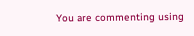You are commenting using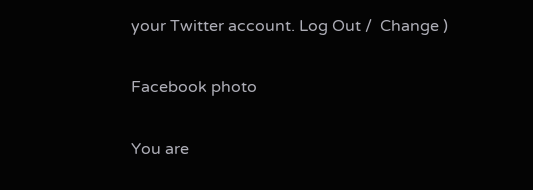your Twitter account. Log Out /  Change )

Facebook photo

You are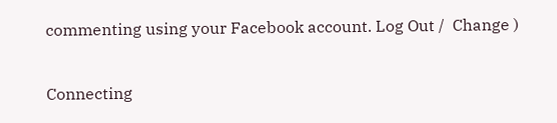commenting using your Facebook account. Log Out /  Change )

Connecting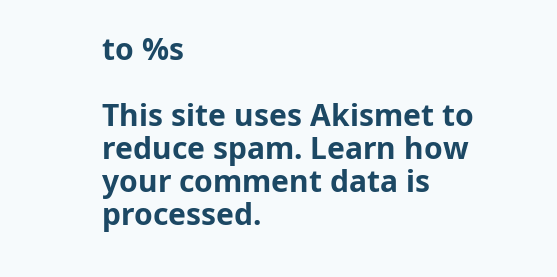to %s

This site uses Akismet to reduce spam. Learn how your comment data is processed.